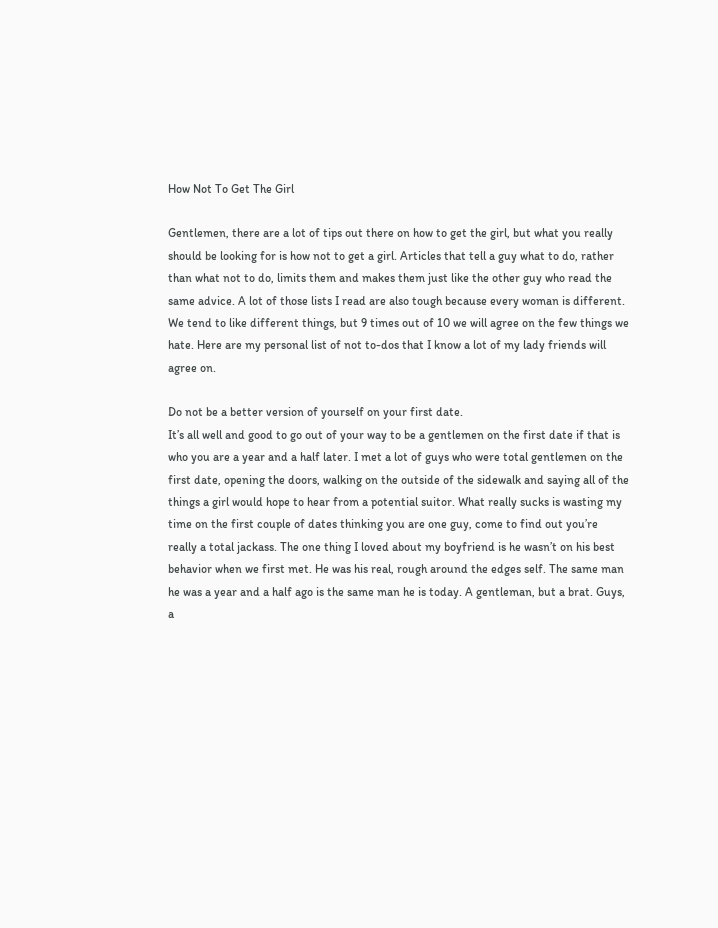How Not To Get The Girl

Gentlemen, there are a lot of tips out there on how to get the girl, but what you really should be looking for is how not to get a girl. Articles that tell a guy what to do, rather than what not to do, limits them and makes them just like the other guy who read the same advice. A lot of those lists I read are also tough because every woman is different. We tend to like different things, but 9 times out of 10 we will agree on the few things we hate. Here are my personal list of not to-dos that I know a lot of my lady friends will agree on.

Do not be a better version of yourself on your first date.
It’s all well and good to go out of your way to be a gentlemen on the first date if that is who you are a year and a half later. I met a lot of guys who were total gentlemen on the first date, opening the doors, walking on the outside of the sidewalk and saying all of the things a girl would hope to hear from a potential suitor. What really sucks is wasting my time on the first couple of dates thinking you are one guy, come to find out you’re really a total jackass. The one thing I loved about my boyfriend is he wasn’t on his best behavior when we first met. He was his real, rough around the edges self. The same man he was a year and a half ago is the same man he is today. A gentleman, but a brat. Guys, a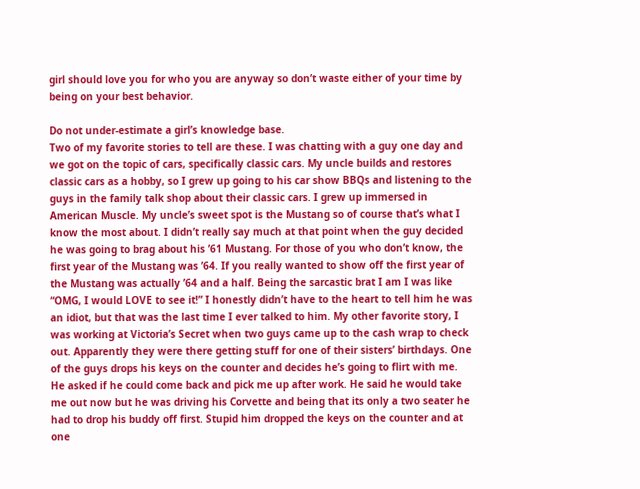girl should love you for who you are anyway so don’t waste either of your time by being on your best behavior.

Do not under-estimate a girl’s knowledge base.
Two of my favorite stories to tell are these. I was chatting with a guy one day and we got on the topic of cars, specifically classic cars. My uncle builds and restores classic cars as a hobby, so I grew up going to his car show BBQs and listening to the guys in the family talk shop about their classic cars. I grew up immersed in American Muscle. My uncle’s sweet spot is the Mustang so of course that’s what I know the most about. I didn’t really say much at that point when the guy decided he was going to brag about his ’61 Mustang. For those of you who don’t know, the first year of the Mustang was ’64. If you really wanted to show off the first year of the Mustang was actually ’64 and a half. Being the sarcastic brat I am I was like “OMG, I would LOVE to see it!” I honestly didn’t have to the heart to tell him he was an idiot, but that was the last time I ever talked to him. My other favorite story, I was working at Victoria’s Secret when two guys came up to the cash wrap to check out. Apparently they were there getting stuff for one of their sisters’ birthdays. One of the guys drops his keys on the counter and decides he’s going to flirt with me. He asked if he could come back and pick me up after work. He said he would take me out now but he was driving his Corvette and being that its only a two seater he had to drop his buddy off first. Stupid him dropped the keys on the counter and at one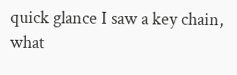quick glance I saw a key chain, what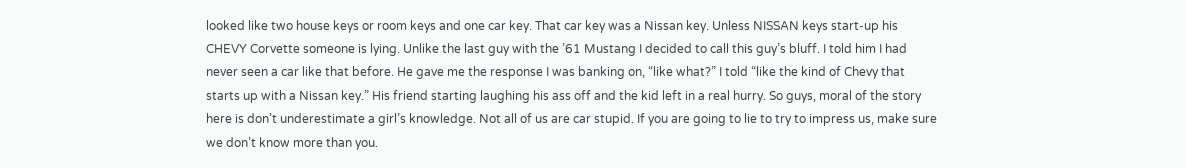looked like two house keys or room keys and one car key. That car key was a Nissan key. Unless NISSAN keys start-up his CHEVY Corvette someone is lying. Unlike the last guy with the ’61 Mustang I decided to call this guy’s bluff. I told him I had never seen a car like that before. He gave me the response I was banking on, “like what?” I told “like the kind of Chevy that starts up with a Nissan key.” His friend starting laughing his ass off and the kid left in a real hurry. So guys, moral of the story here is don’t underestimate a girl’s knowledge. Not all of us are car stupid. If you are going to lie to try to impress us, make sure we don’t know more than you.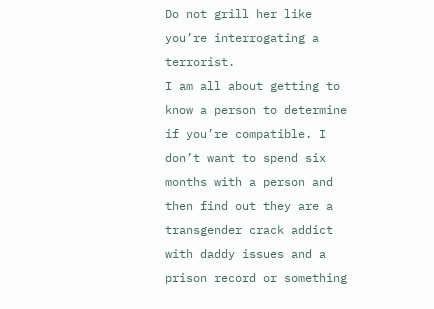Do not grill her like you’re interrogating a terrorist.
I am all about getting to know a person to determine if you’re compatible. I don’t want to spend six months with a person and then find out they are a transgender crack addict with daddy issues and a prison record or something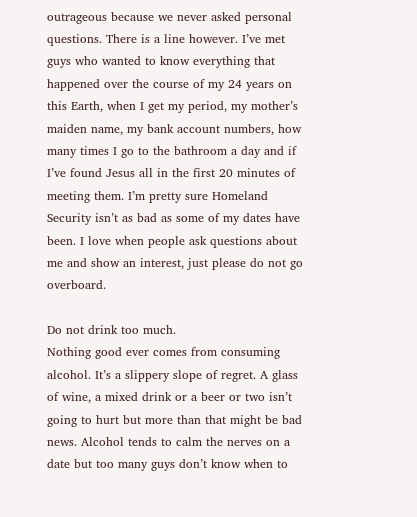outrageous because we never asked personal questions. There is a line however. I’ve met guys who wanted to know everything that happened over the course of my 24 years on this Earth, when I get my period, my mother’s maiden name, my bank account numbers, how many times I go to the bathroom a day and if I’ve found Jesus all in the first 20 minutes of meeting them. I’m pretty sure Homeland Security isn’t as bad as some of my dates have been. I love when people ask questions about me and show an interest, just please do not go overboard.

Do not drink too much.
Nothing good ever comes from consuming alcohol. It’s a slippery slope of regret. A glass of wine, a mixed drink or a beer or two isn’t going to hurt but more than that might be bad news. Alcohol tends to calm the nerves on a date but too many guys don’t know when to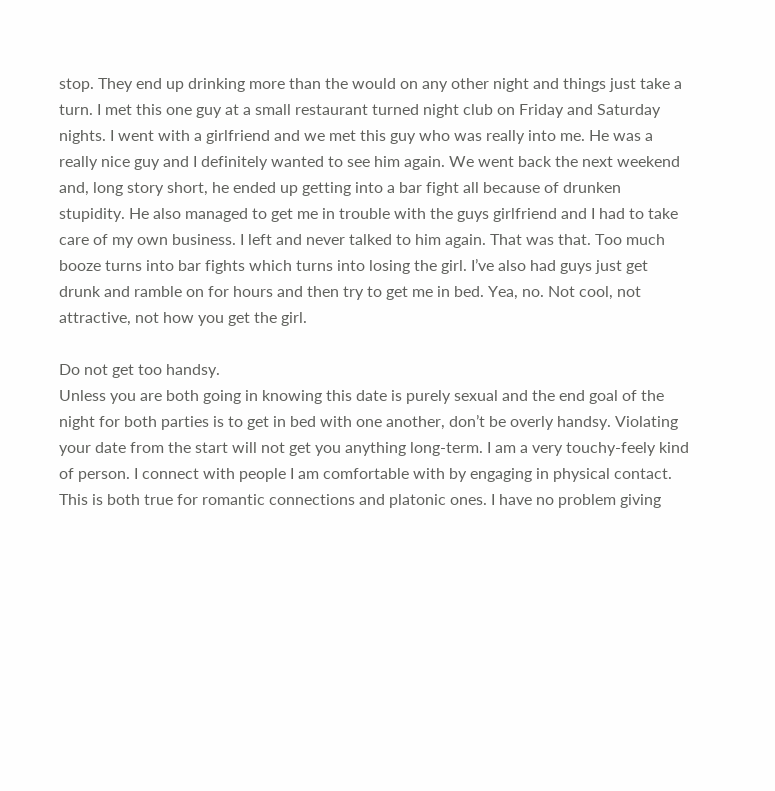stop. They end up drinking more than the would on any other night and things just take a turn. I met this one guy at a small restaurant turned night club on Friday and Saturday nights. I went with a girlfriend and we met this guy who was really into me. He was a really nice guy and I definitely wanted to see him again. We went back the next weekend and, long story short, he ended up getting into a bar fight all because of drunken stupidity. He also managed to get me in trouble with the guys girlfriend and I had to take care of my own business. I left and never talked to him again. That was that. Too much booze turns into bar fights which turns into losing the girl. I’ve also had guys just get drunk and ramble on for hours and then try to get me in bed. Yea, no. Not cool, not attractive, not how you get the girl.

Do not get too handsy.
Unless you are both going in knowing this date is purely sexual and the end goal of the night for both parties is to get in bed with one another, don’t be overly handsy. Violating your date from the start will not get you anything long-term. I am a very touchy-feely kind of person. I connect with people I am comfortable with by engaging in physical contact. This is both true for romantic connections and platonic ones. I have no problem giving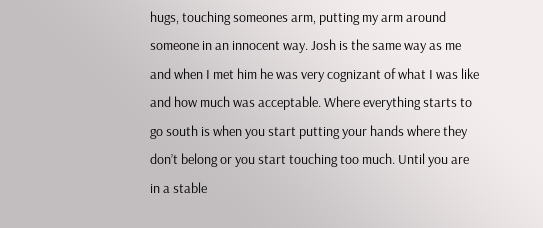hugs, touching someones arm, putting my arm around someone in an innocent way. Josh is the same way as me and when I met him he was very cognizant of what I was like and how much was acceptable. Where everything starts to go south is when you start putting your hands where they don’t belong or you start touching too much. Until you are in a stable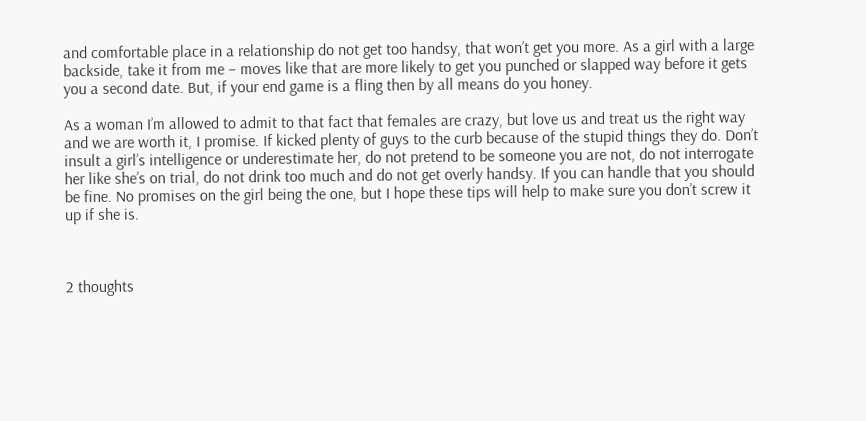and comfortable place in a relationship do not get too handsy, that won’t get you more. As a girl with a large backside, take it from me – moves like that are more likely to get you punched or slapped way before it gets you a second date. But, if your end game is a fling then by all means do you honey.

As a woman I’m allowed to admit to that fact that females are crazy, but love us and treat us the right way and we are worth it, I promise. If kicked plenty of guys to the curb because of the stupid things they do. Don’t insult a girl’s intelligence or underestimate her, do not pretend to be someone you are not, do not interrogate her like she’s on trial, do not drink too much and do not get overly handsy. If you can handle that you should be fine. No promises on the girl being the one, but I hope these tips will help to make sure you don’t screw it up if she is.



2 thoughts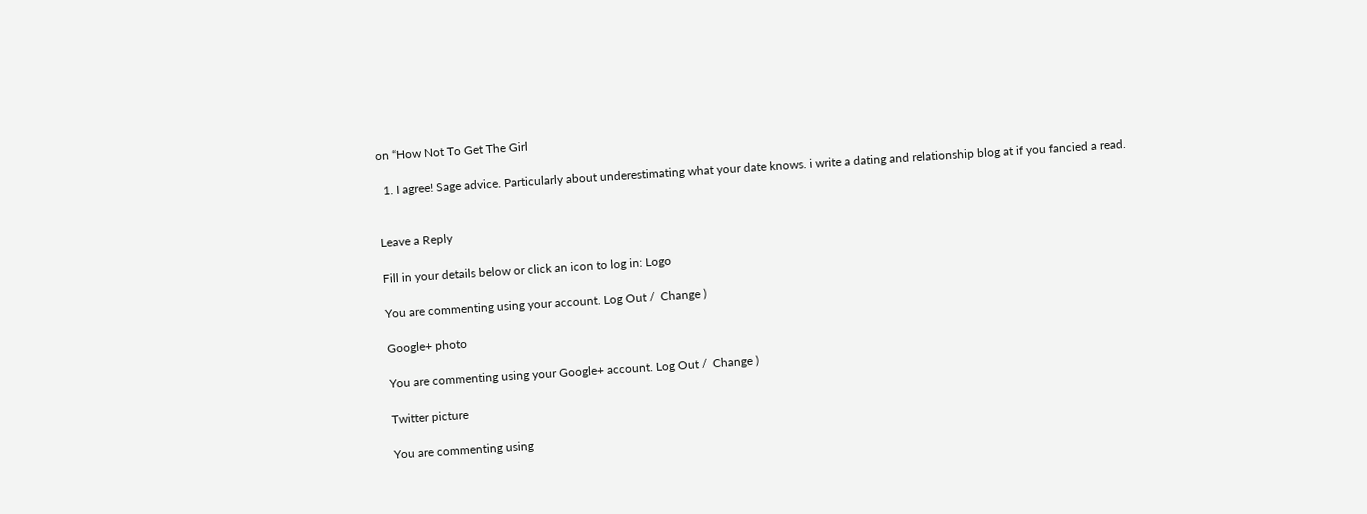on “How Not To Get The Girl

  1. I agree! Sage advice. Particularly about underestimating what your date knows. i write a dating and relationship blog at if you fancied a read.


Leave a Reply

Fill in your details below or click an icon to log in: Logo

You are commenting using your account. Log Out /  Change )

Google+ photo

You are commenting using your Google+ account. Log Out /  Change )

Twitter picture

You are commenting using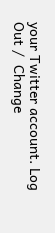your Twitter account. Log Out /  Change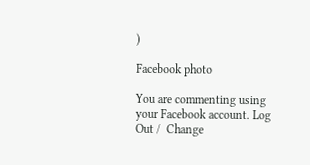)

Facebook photo

You are commenting using your Facebook account. Log Out /  Change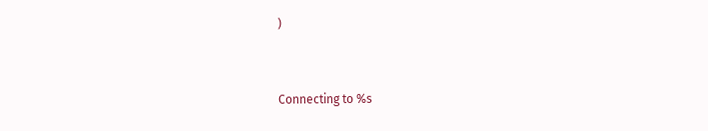)


Connecting to %s